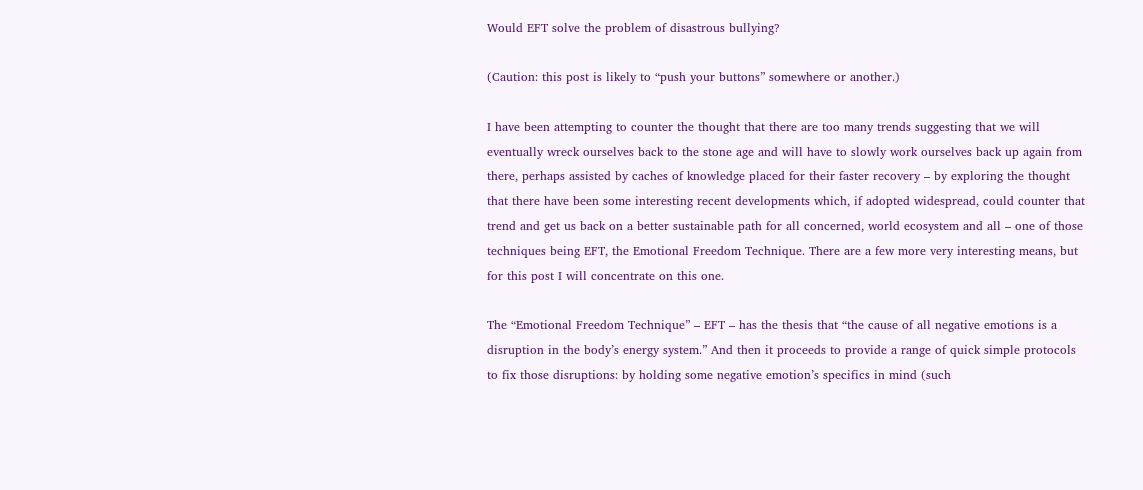Would EFT solve the problem of disastrous bullying?

(Caution: this post is likely to “push your buttons” somewhere or another.)

I have been attempting to counter the thought that there are too many trends suggesting that we will eventually wreck ourselves back to the stone age and will have to slowly work ourselves back up again from there, perhaps assisted by caches of knowledge placed for their faster recovery – by exploring the thought that there have been some interesting recent developments which, if adopted widespread, could counter that trend and get us back on a better sustainable path for all concerned, world ecosystem and all – one of those techniques being EFT, the Emotional Freedom Technique. There are a few more very interesting means, but for this post I will concentrate on this one.

The “Emotional Freedom Technique” – EFT – has the thesis that “the cause of all negative emotions is a disruption in the body’s energy system.” And then it proceeds to provide a range of quick simple protocols to fix those disruptions: by holding some negative emotion’s specifics in mind (such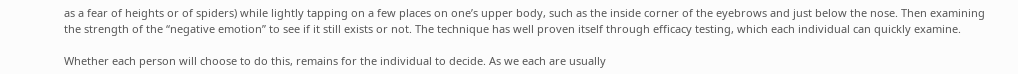as a fear of heights or of spiders) while lightly tapping on a few places on one’s upper body, such as the inside corner of the eyebrows and just below the nose. Then examining the strength of the “negative emotion” to see if it still exists or not. The technique has well proven itself through efficacy testing, which each individual can quickly examine.

Whether each person will choose to do this, remains for the individual to decide. As we each are usually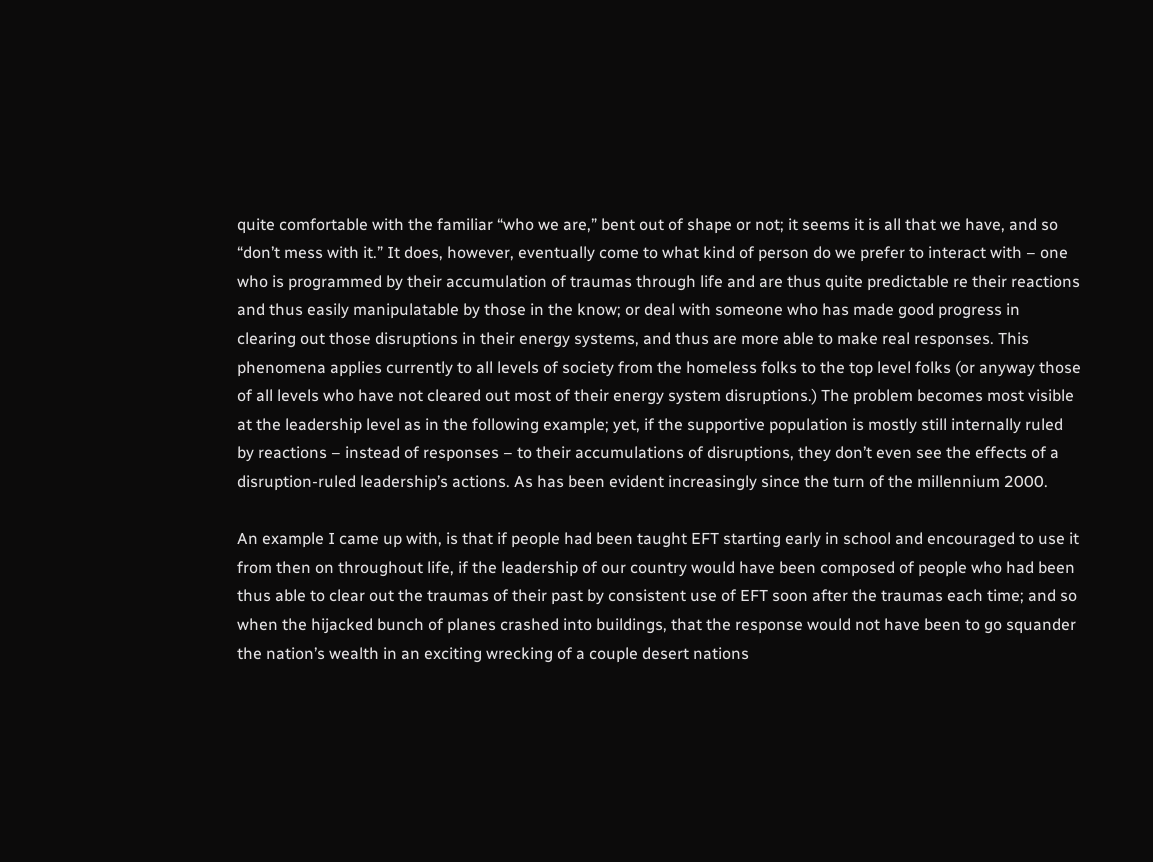quite comfortable with the familiar “who we are,” bent out of shape or not; it seems it is all that we have, and so “don’t mess with it.” It does, however, eventually come to what kind of person do we prefer to interact with – one who is programmed by their accumulation of traumas through life and are thus quite predictable re their reactions and thus easily manipulatable by those in the know; or deal with someone who has made good progress in clearing out those disruptions in their energy systems, and thus are more able to make real responses. This phenomena applies currently to all levels of society from the homeless folks to the top level folks (or anyway those of all levels who have not cleared out most of their energy system disruptions.) The problem becomes most visible at the leadership level as in the following example; yet, if the supportive population is mostly still internally ruled by reactions – instead of responses – to their accumulations of disruptions, they don’t even see the effects of a disruption-ruled leadership’s actions. As has been evident increasingly since the turn of the millennium 2000.

An example I came up with, is that if people had been taught EFT starting early in school and encouraged to use it from then on throughout life, if the leadership of our country would have been composed of people who had been thus able to clear out the traumas of their past by consistent use of EFT soon after the traumas each time; and so when the hijacked bunch of planes crashed into buildings, that the response would not have been to go squander the nation’s wealth in an exciting wrecking of a couple desert nations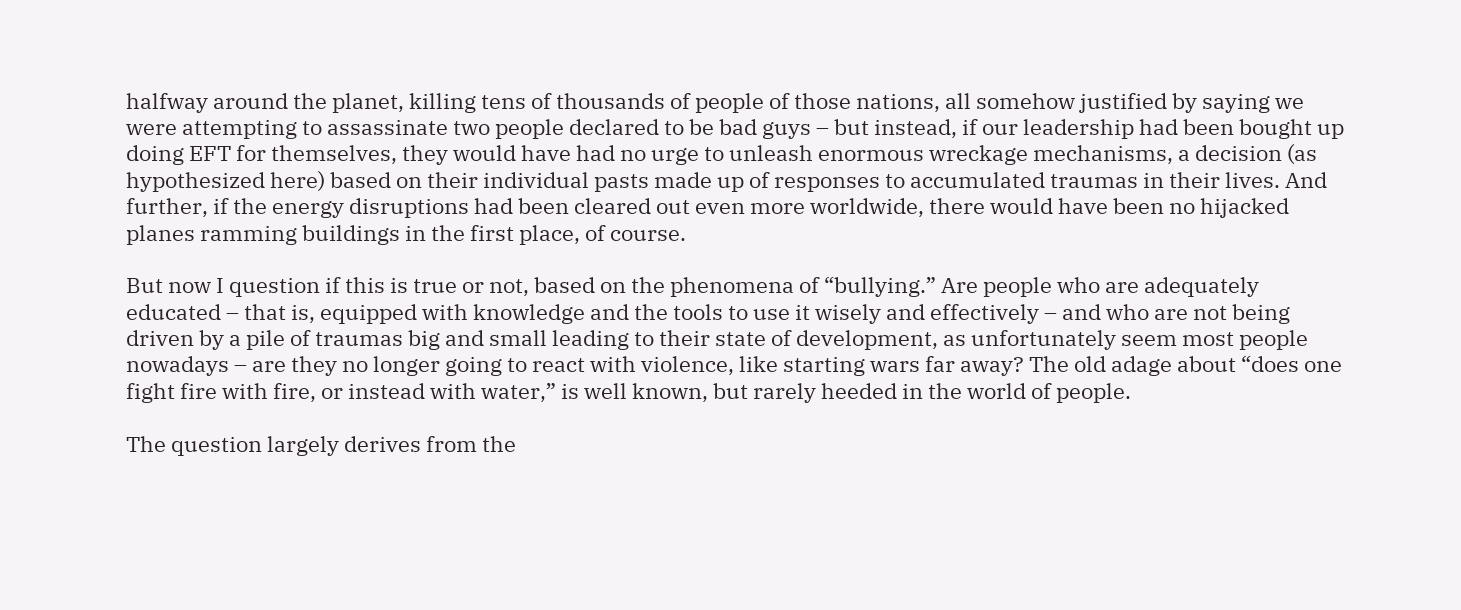halfway around the planet, killing tens of thousands of people of those nations, all somehow justified by saying we were attempting to assassinate two people declared to be bad guys – but instead, if our leadership had been bought up doing EFT for themselves, they would have had no urge to unleash enormous wreckage mechanisms, a decision (as hypothesized here) based on their individual pasts made up of responses to accumulated traumas in their lives. And further, if the energy disruptions had been cleared out even more worldwide, there would have been no hijacked planes ramming buildings in the first place, of course.

But now I question if this is true or not, based on the phenomena of “bullying.” Are people who are adequately educated – that is, equipped with knowledge and the tools to use it wisely and effectively – and who are not being driven by a pile of traumas big and small leading to their state of development, as unfortunately seem most people nowadays – are they no longer going to react with violence, like starting wars far away? The old adage about “does one fight fire with fire, or instead with water,” is well known, but rarely heeded in the world of people.

The question largely derives from the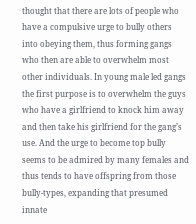thought that there are lots of people who have a compulsive urge to bully others into obeying them, thus forming gangs who then are able to overwhelm most other individuals. In young male led gangs the first purpose is to overwhelm the guys who have a girlfriend to knock him away and then take his girlfriend for the gang’s use. And the urge to become top bully seems to be admired by many females and thus tends to have offspring from those bully-types, expanding that presumed innate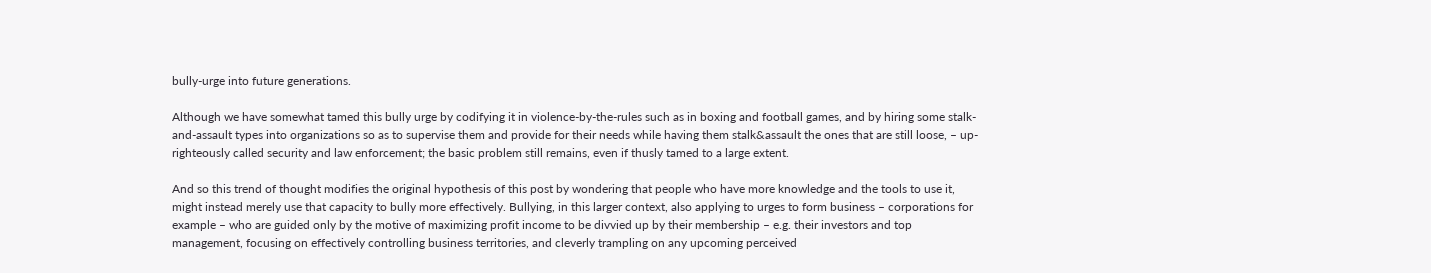bully-urge into future generations.

Although we have somewhat tamed this bully urge by codifying it in violence-by-the-rules such as in boxing and football games, and by hiring some stalk-and-assault types into organizations so as to supervise them and provide for their needs while having them stalk&assault the ones that are still loose, – up-righteously called security and law enforcement; the basic problem still remains, even if thusly tamed to a large extent.

And so this trend of thought modifies the original hypothesis of this post by wondering that people who have more knowledge and the tools to use it, might instead merely use that capacity to bully more effectively. Bullying, in this larger context, also applying to urges to form business – corporations for example – who are guided only by the motive of maximizing profit income to be divvied up by their membership – e.g. their investors and top management, focusing on effectively controlling business territories, and cleverly trampling on any upcoming perceived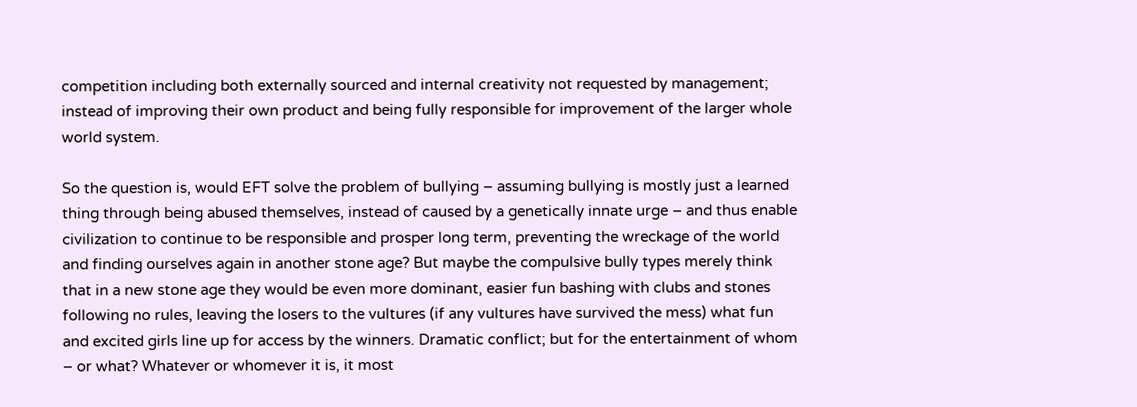competition including both externally sourced and internal creativity not requested by management; instead of improving their own product and being fully responsible for improvement of the larger whole world system.

So the question is, would EFT solve the problem of bullying – assuming bullying is mostly just a learned thing through being abused themselves, instead of caused by a genetically innate urge – and thus enable civilization to continue to be responsible and prosper long term, preventing the wreckage of the world and finding ourselves again in another stone age? But maybe the compulsive bully types merely think that in a new stone age they would be even more dominant, easier fun bashing with clubs and stones following no rules, leaving the losers to the vultures (if any vultures have survived the mess) what fun and excited girls line up for access by the winners. Dramatic conflict; but for the entertainment of whom – or what? Whatever or whomever it is, it most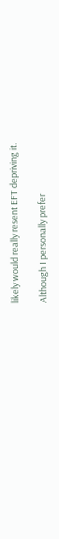likely would really resent EFT depriving it.

Although I personally prefer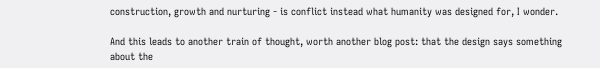construction, growth and nurturing - is conflict instead what humanity was designed for, I wonder.

And this leads to another train of thought, worth another blog post: that the design says something about the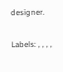designer.

Labels: , , , ,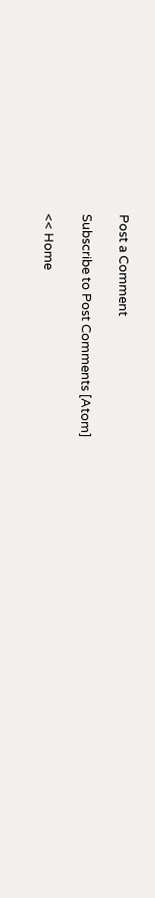Post a Comment

Subscribe to Post Comments [Atom]

<< Home